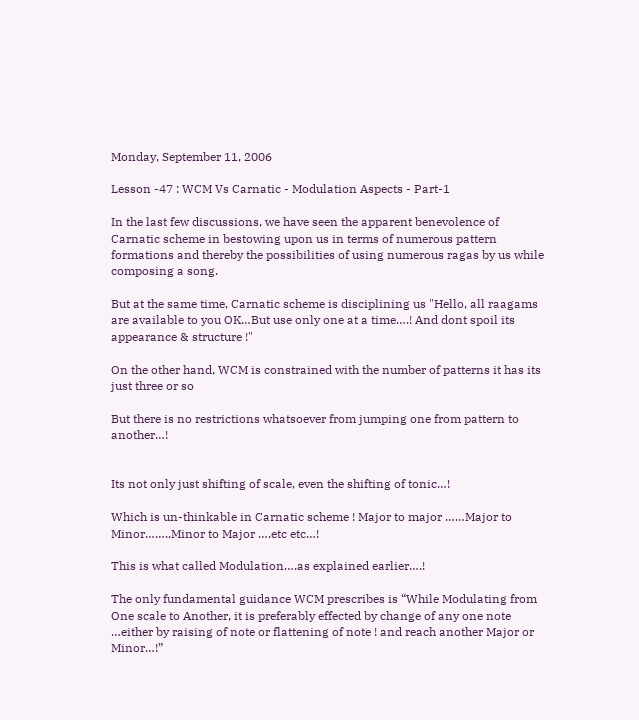Monday, September 11, 2006

Lesson -47 : WCM Vs Carnatic - Modulation Aspects - Part-1

In the last few discussions, we have seen the apparent benevolence of Carnatic scheme in bestowing upon us in terms of numerous pattern formations and thereby the possibilities of using numerous ragas by us while composing a song.

But at the same time, Carnatic scheme is disciplining us "Hello, all raagams are available to you OK…But use only one at a time….! And dont spoil its appearance & structure !"

On the other hand, WCM is constrained with the number of patterns it has its just three or so

But there is no restrictions whatsoever from jumping one from pattern to another…!


Its not only just shifting of scale, even the shifting of tonic…!

Which is un-thinkable in Carnatic scheme ! Major to major ……Major to Minor……..Minor to Major ….etc etc…!

This is what called Modulation….as explained earlier….!

The only fundamental guidance WCM prescribes is “While Modulating from One scale to Another, it is preferably effected by change of any one note …either by raising of note or flattening of note ! and reach another Major or Minor…!”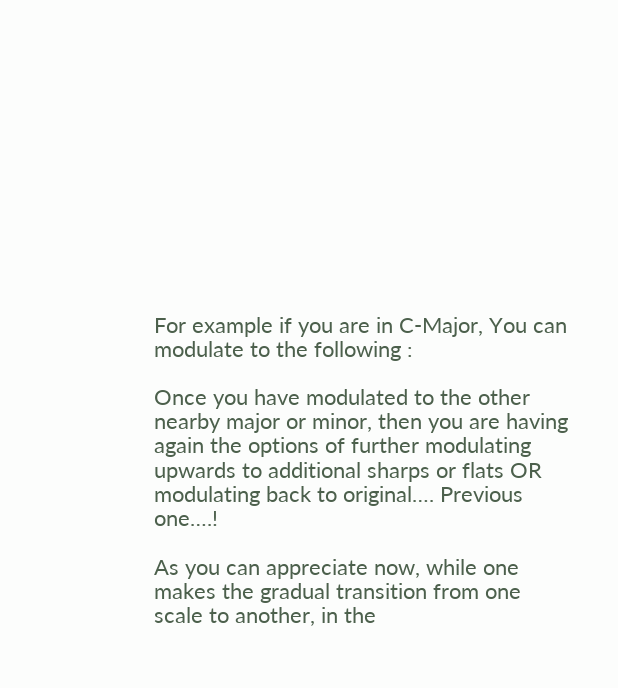For example if you are in C-Major, You can modulate to the following :

Once you have modulated to the other nearby major or minor, then you are having again the options of further modulating upwards to additional sharps or flats OR modulating back to original…. Previous one….!

As you can appreciate now, while one makes the gradual transition from one scale to another, in the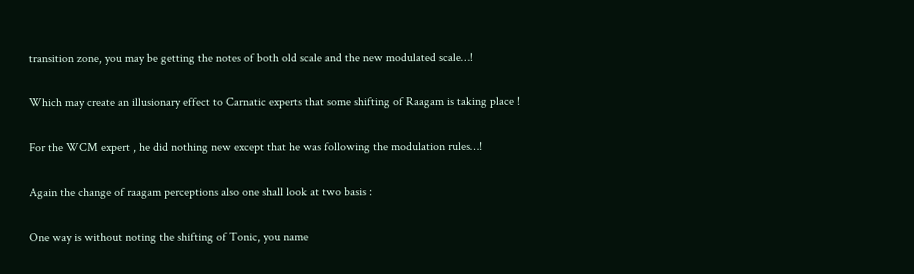transition zone, you may be getting the notes of both old scale and the new modulated scale…!

Which may create an illusionary effect to Carnatic experts that some shifting of Raagam is taking place !

For the WCM expert , he did nothing new except that he was following the modulation rules…!

Again the change of raagam perceptions also one shall look at two basis :

One way is without noting the shifting of Tonic, you name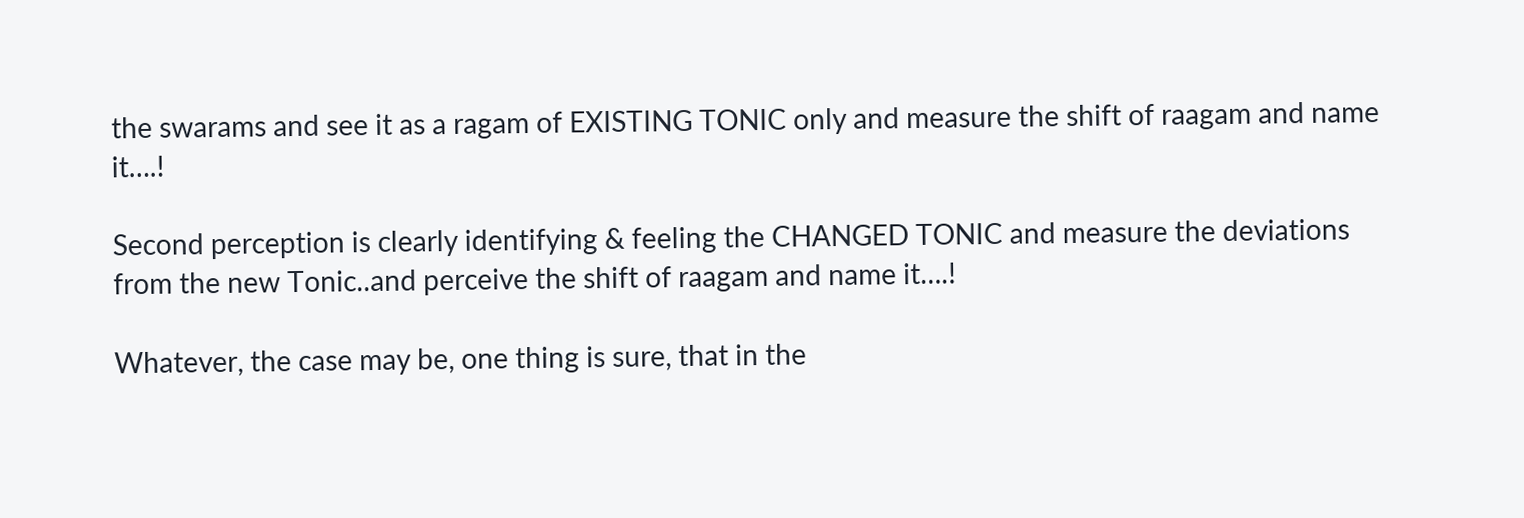the swarams and see it as a ragam of EXISTING TONIC only and measure the shift of raagam and name it….!

Second perception is clearly identifying & feeling the CHANGED TONIC and measure the deviations from the new Tonic..and perceive the shift of raagam and name it….!

Whatever, the case may be, one thing is sure, that in the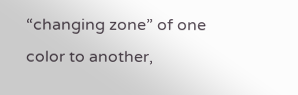“changing zone” of one color to another,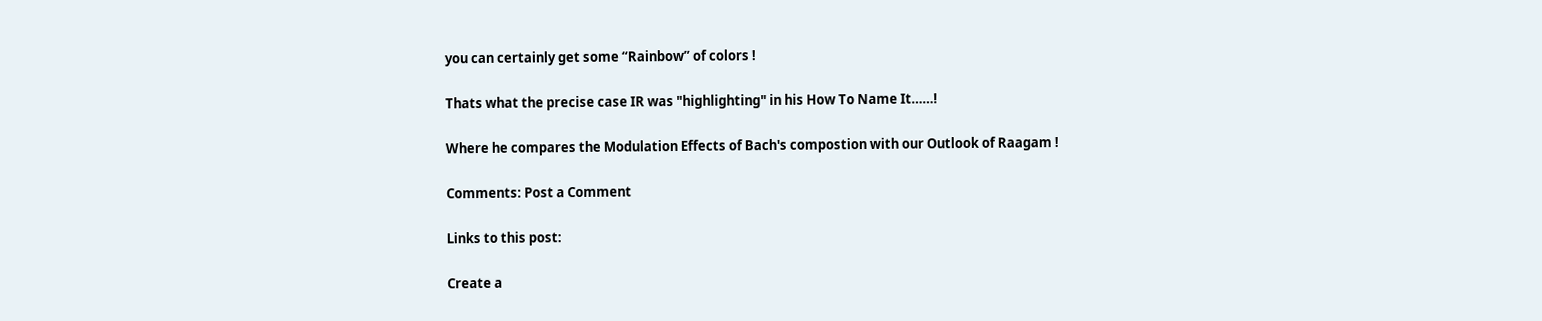you can certainly get some “Rainbow” of colors !

Thats what the precise case IR was "highlighting" in his How To Name It……!

Where he compares the Modulation Effects of Bach's compostion with our Outlook of Raagam !

Comments: Post a Comment

Links to this post:

Create a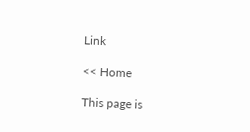Link

<< Home

This page is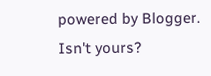powered by Blogger. Isn't yours?